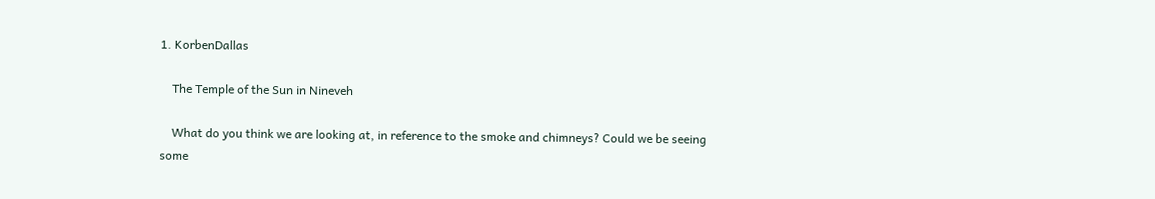1. KorbenDallas

    The Temple of the Sun in Nineveh

    What do you think we are looking at, in reference to the smoke and chimneys? Could we be seeing some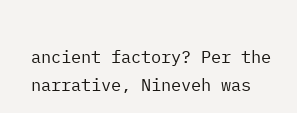ancient factory? Per the narrative, Nineveh was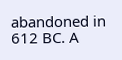abandoned in 612 BC. A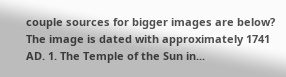couple sources for bigger images are below? The image is dated with approximately 1741 AD. 1. The Temple of the Sun in...